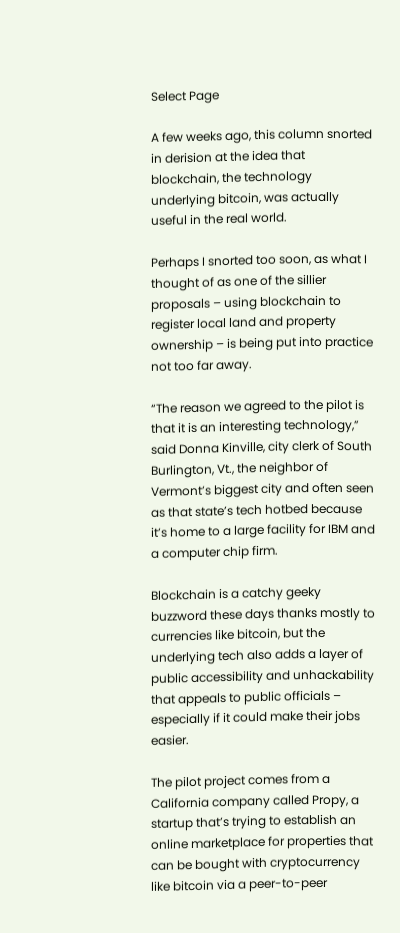Select Page

A few weeks ago, this column snorted in derision at the idea that blockchain, the technology underlying bitcoin, was actually useful in the real world.

Perhaps I snorted too soon, as what I thought of as one of the sillier proposals – using blockchain to register local land and property ownership – is being put into practice not too far away.

“The reason we agreed to the pilot is that it is an interesting technology,” said Donna Kinville, city clerk of South Burlington, Vt., the neighbor of Vermont’s biggest city and often seen as that state’s tech hotbed because it’s home to a large facility for IBM and a computer chip firm.

Blockchain is a catchy geeky buzzword these days thanks mostly to currencies like bitcoin, but the underlying tech also adds a layer of public accessibility and unhackability that appeals to public officials – especially if it could make their jobs easier.

The pilot project comes from a California company called Propy, a startup that’s trying to establish an online marketplace for properties that can be bought with cryptocurrency like bitcoin via a peer-to-peer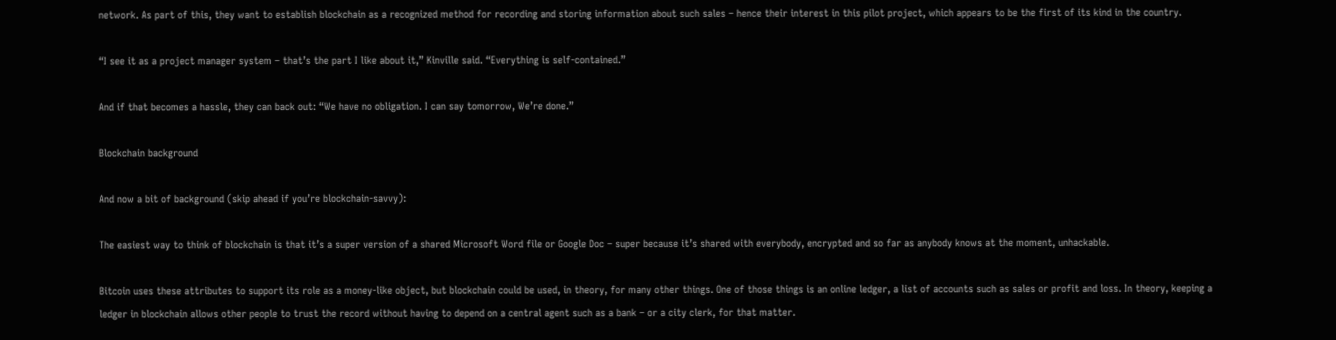network. As part of this, they want to establish blockchain as a recognized method for recording and storing information about such sales – hence their interest in this pilot project, which appears to be the first of its kind in the country.

“I see it as a project manager system – that’s the part I like about it,” Kinville said. “Everything is self-contained.”

And if that becomes a hassle, they can back out: “We have no obligation. I can say tomorrow, We’re done.”

Blockchain background

And now a bit of background (skip ahead if you’re blockchain-savvy):

The easiest way to think of blockchain is that it’s a super version of a shared Microsoft Word file or Google Doc – super because it’s shared with everybody, encrypted and so far as anybody knows at the moment, unhackable.

Bitcoin uses these attributes to support its role as a money-like object, but blockchain could be used, in theory, for many other things. One of those things is an online ledger, a list of accounts such as sales or profit and loss. In theory, keeping a ledger in blockchain allows other people to trust the record without having to depend on a central agent such as a bank – or a city clerk, for that matter.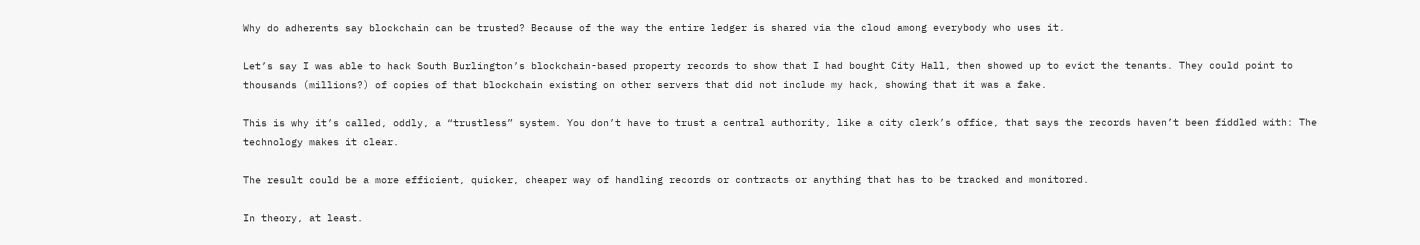Why do adherents say blockchain can be trusted? Because of the way the entire ledger is shared via the cloud among everybody who uses it.

Let’s say I was able to hack South Burlington’s blockchain-based property records to show that I had bought City Hall, then showed up to evict the tenants. They could point to thousands (millions?) of copies of that blockchain existing on other servers that did not include my hack, showing that it was a fake.

This is why it’s called, oddly, a “trustless” system. You don’t have to trust a central authority, like a city clerk’s office, that says the records haven’t been fiddled with: The technology makes it clear.

The result could be a more efficient, quicker, cheaper way of handling records or contracts or anything that has to be tracked and monitored.

In theory, at least.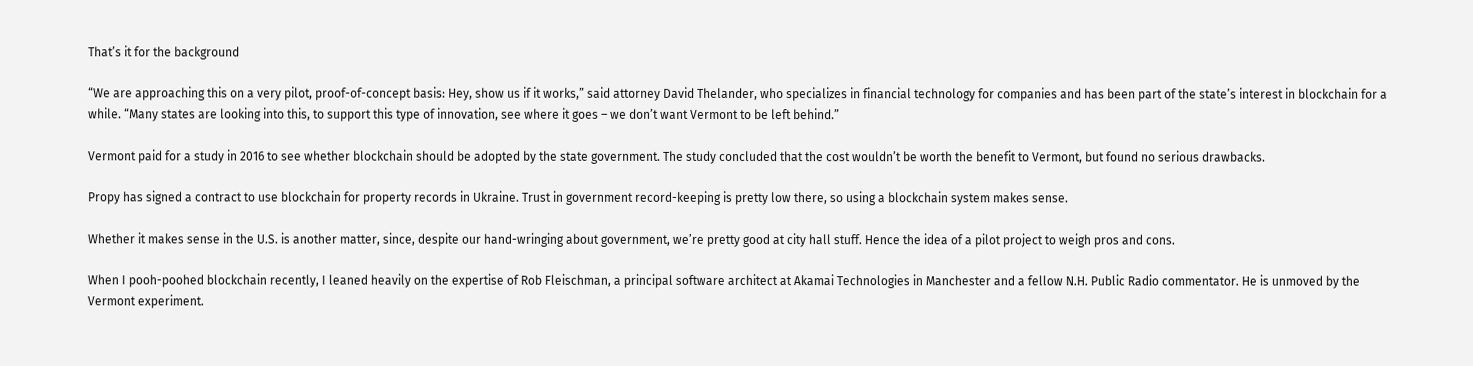That’s it for the background

“We are approaching this on a very pilot, proof-of-concept basis: Hey, show us if it works,” said attorney David Thelander, who specializes in financial technology for companies and has been part of the state’s interest in blockchain for a while. “Many states are looking into this, to support this type of innovation, see where it goes – we don’t want Vermont to be left behind.”

Vermont paid for a study in 2016 to see whether blockchain should be adopted by the state government. The study concluded that the cost wouldn’t be worth the benefit to Vermont, but found no serious drawbacks.

Propy has signed a contract to use blockchain for property records in Ukraine. Trust in government record-keeping is pretty low there, so using a blockchain system makes sense.

Whether it makes sense in the U.S. is another matter, since, despite our hand-wringing about government, we’re pretty good at city hall stuff. Hence the idea of a pilot project to weigh pros and cons.

When I pooh-poohed blockchain recently, I leaned heavily on the expertise of Rob Fleischman, a principal software architect at Akamai Technologies in Manchester and a fellow N.H. Public Radio commentator. He is unmoved by the Vermont experiment.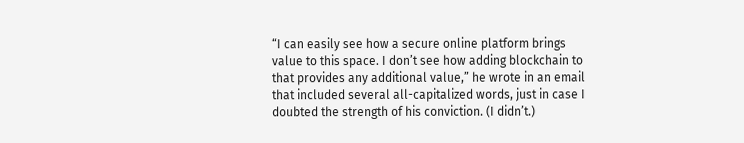“I can easily see how a secure online platform brings value to this space. I don’t see how adding blockchain to that provides any additional value,” he wrote in an email that included several all-capitalized words, just in case I doubted the strength of his conviction. (I didn’t.)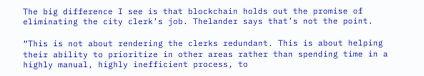The big difference I see is that blockchain holds out the promise of eliminating the city clerk’s job. Thelander says that’s not the point.

“This is not about rendering the clerks redundant. This is about helping their ability to prioritize in other areas rather than spending time in a highly manual, highly inefficient process, to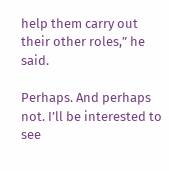help them carry out their other roles,” he said.

Perhaps. And perhaps not. I’ll be interested to see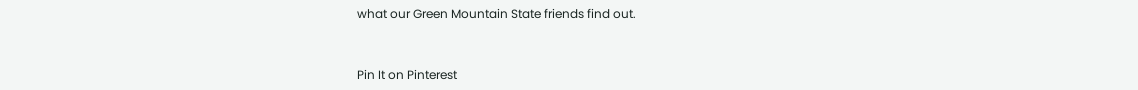what our Green Mountain State friends find out.


Pin It on Pinterest